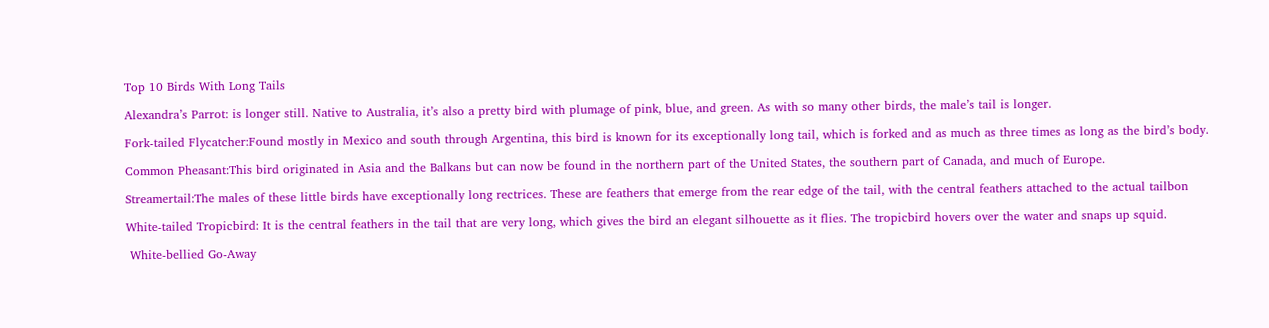Top 10 Birds With Long Tails

Alexandra’s Parrot: is longer still. Native to Australia, it’s also a pretty bird with plumage of pink, blue, and green. As with so many other birds, the male’s tail is longer.

Fork-tailed Flycatcher:Found mostly in Mexico and south through Argentina, this bird is known for its exceptionally long tail, which is forked and as much as three times as long as the bird’s body.

Common Pheasant:This bird originated in Asia and the Balkans but can now be found in the northern part of the United States, the southern part of Canada, and much of Europe.

Streamertail:The males of these little birds have exceptionally long rectrices. These are feathers that emerge from the rear edge of the tail, with the central feathers attached to the actual tailbon

White-tailed Tropicbird: It is the central feathers in the tail that are very long, which gives the bird an elegant silhouette as it flies. The tropicbird hovers over the water and snaps up squid.

 White-bellied Go-Away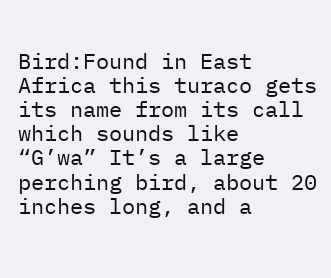Bird:Found in East Africa this turaco gets its name from its call which sounds like “G’wa” It’s a large perching bird, about 20 inches long, and a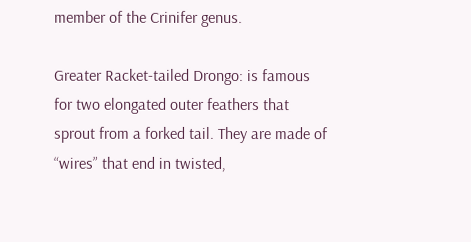member of the Crinifer genus.

Greater Racket-tailed Drongo: is famous for two elongated outer feathers that sprout from a forked tail. They are made of “wires” that end in twisted,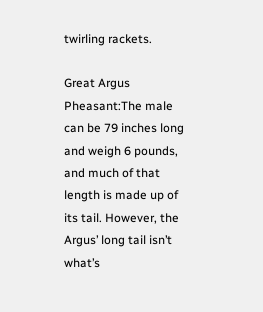twirling rackets.

Great Argus Pheasant:The male can be 79 inches long and weigh 6 pounds, and much of that length is made up of its tail. However, the Argus’ long tail isn’t what’s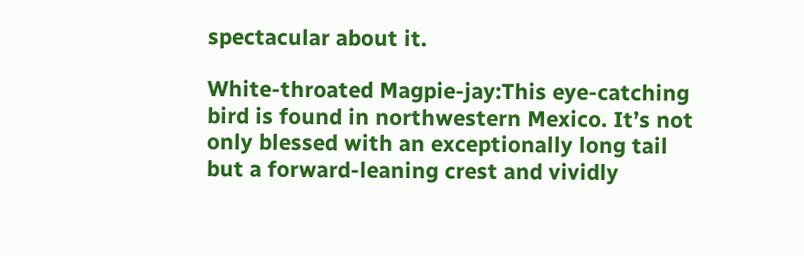spectacular about it.

White-throated Magpie-jay:This eye-catching bird is found in northwestern Mexico. It’s not only blessed with an exceptionally long tail but a forward-leaning crest and vividly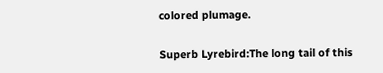colored plumage.

Superb Lyrebird:The long tail of this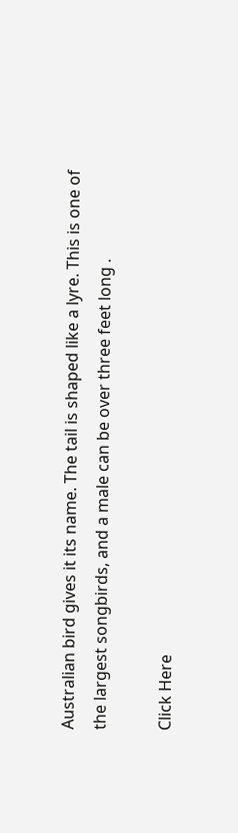Australian bird gives it its name. The tail is shaped like a lyre. This is one of the largest songbirds, and a male can be over three feet long .

Click Here